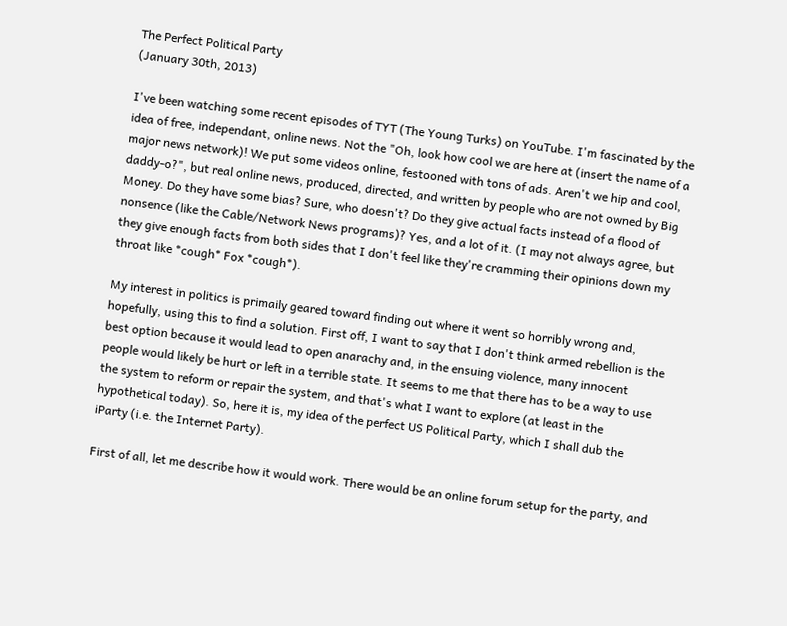The Perfect Political Party
(January 30th, 2013)

I've been watching some recent episodes of TYT (The Young Turks) on YouTube. I'm fascinated by the idea of free, independant, online news. Not the "Oh, look how cool we are here at (insert the name of a major news network)! We put some videos online, festooned with tons of ads. Aren't we hip and cool, daddy-o?", but real online news, produced, directed, and written by people who are not owned by Big Money. Do they have some bias? Sure, who doesn't? Do they give actual facts instead of a flood of nonsence (like the Cable/Network News programs)? Yes, and a lot of it. (I may not always agree, but they give enough facts from both sides that I don't feel like they're cramming their opinions down my throat like *cough* Fox *cough*).

My interest in politics is primaily geared toward finding out where it went so horribly wrong and, hopefully, using this to find a solution. First off, I want to say that I don't think armed rebellion is the best option because it would lead to open anarachy and, in the ensuing violence, many innocent people would likely be hurt or left in a terrible state. It seems to me that there has to be a way to use the system to reform or repair the system, and that's what I want to explore (at least in the hypothetical today). So, here it is, my idea of the perfect US Political Party, which I shall dub the iParty (i.e. the Internet Party).

First of all, let me describe how it would work. There would be an online forum setup for the party, and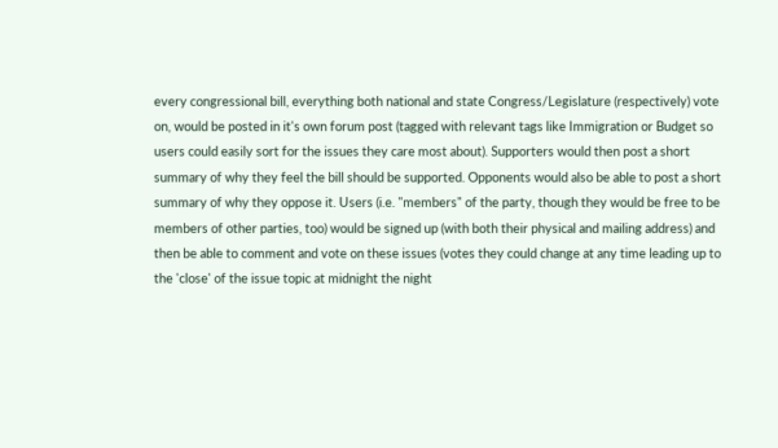every congressional bill, everything both national and state Congress/Legislature (respectively) vote on, would be posted in it's own forum post (tagged with relevant tags like Immigration or Budget so users could easily sort for the issues they care most about). Supporters would then post a short summary of why they feel the bill should be supported. Opponents would also be able to post a short summary of why they oppose it. Users (i.e. "members" of the party, though they would be free to be members of other parties, too) would be signed up (with both their physical and mailing address) and then be able to comment and vote on these issues (votes they could change at any time leading up to the 'close' of the issue topic at midnight the night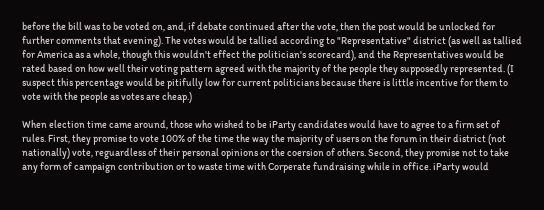before the bill was to be voted on, and, if debate continued after the vote, then the post would be unlocked for further comments that evening). The votes would be tallied according to "Representative" district (as well as tallied for America as a whole, though this wouldn't effect the politician's scorecard), and the Representatives would be rated based on how well their voting pattern agreed with the majority of the people they supposedly represented. (I suspect this percentage would be pitifully low for current politicians because there is little incentive for them to vote with the people as votes are cheap.)

When election time came around, those who wished to be iParty candidates would have to agree to a firm set of rules. First, they promise to vote 100% of the time the way the majority of users on the forum in their district (not nationally) vote, reguardless of their personal opinions or the coersion of others. Second, they promise not to take any form of campaign contribution or to waste time with Corperate fundraising while in office. iParty would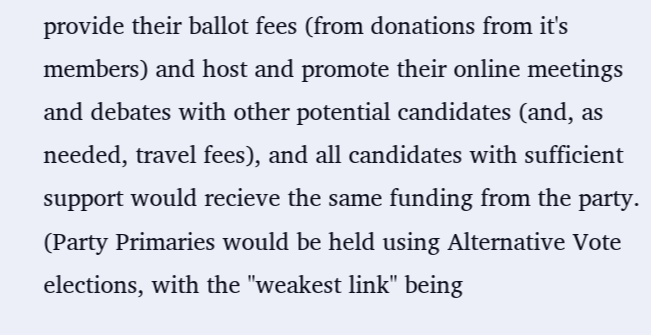provide their ballot fees (from donations from it's members) and host and promote their online meetings and debates with other potential candidates (and, as needed, travel fees), and all candidates with sufficient support would recieve the same funding from the party. (Party Primaries would be held using Alternative Vote elections, with the "weakest link" being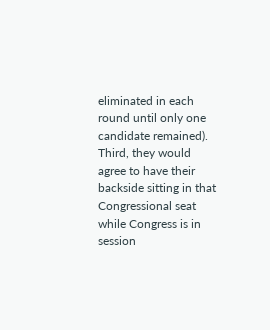eliminated in each round until only one candidate remained). Third, they would agree to have their backside sitting in that Congressional seat while Congress is in session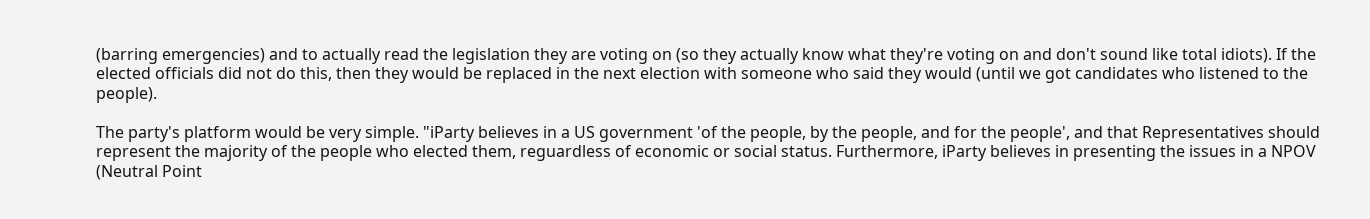(barring emergencies) and to actually read the legislation they are voting on (so they actually know what they're voting on and don't sound like total idiots). If the elected officials did not do this, then they would be replaced in the next election with someone who said they would (until we got candidates who listened to the people).

The party's platform would be very simple. "iParty believes in a US government 'of the people, by the people, and for the people', and that Representatives should represent the majority of the people who elected them, reguardless of economic or social status. Furthermore, iParty believes in presenting the issues in a NPOV (Neutral Point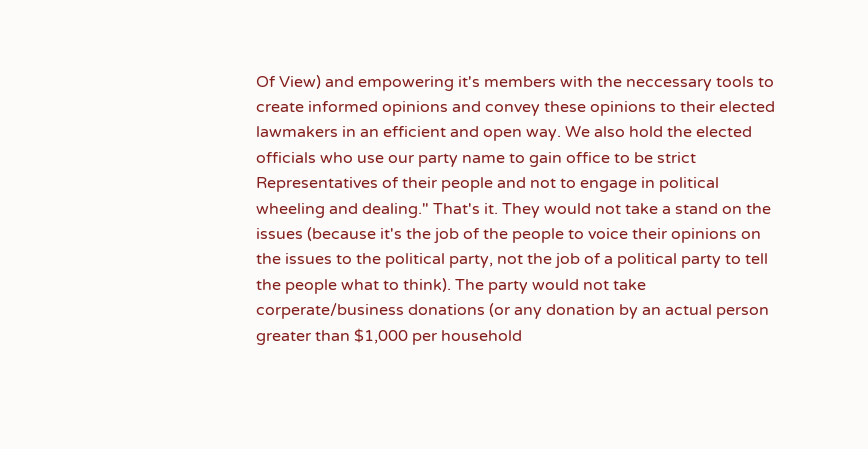Of View) and empowering it's members with the neccessary tools to create informed opinions and convey these opinions to their elected lawmakers in an efficient and open way. We also hold the elected officials who use our party name to gain office to be strict Representatives of their people and not to engage in political wheeling and dealing." That's it. They would not take a stand on the issues (because it's the job of the people to voice their opinions on the issues to the political party, not the job of a political party to tell the people what to think). The party would not take corperate/business donations (or any donation by an actual person greater than $1,000 per household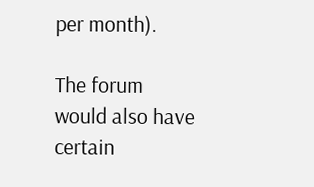per month).

The forum would also have certain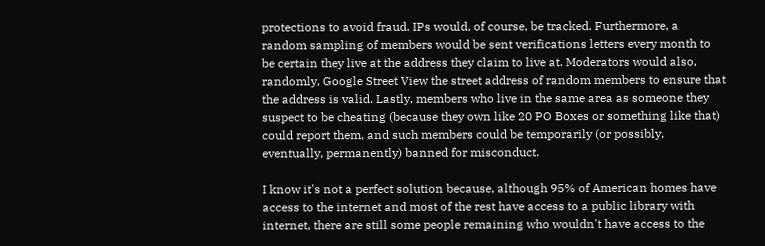protections to avoid fraud. IPs would, of course, be tracked. Furthermore, a random sampling of members would be sent verifications letters every month to be certain they live at the address they claim to live at. Moderators would also, randomly, Google Street View the street address of random members to ensure that the address is valid. Lastly, members who live in the same area as someone they suspect to be cheating (because they own like 20 PO Boxes or something like that) could report them, and such members could be temporarily (or possibly, eventually, permanently) banned for misconduct.

I know it's not a perfect solution because, although 95% of American homes have access to the internet and most of the rest have access to a public library with internet, there are still some people remaining who wouldn't have access to the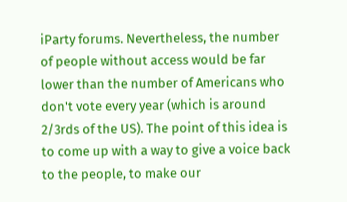iParty forums. Nevertheless, the number of people without access would be far lower than the number of Americans who don't vote every year (which is around 2/3rds of the US). The point of this idea is to come up with a way to give a voice back to the people, to make our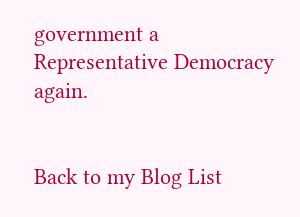government a Representative Democracy again.


Back to my Blog List